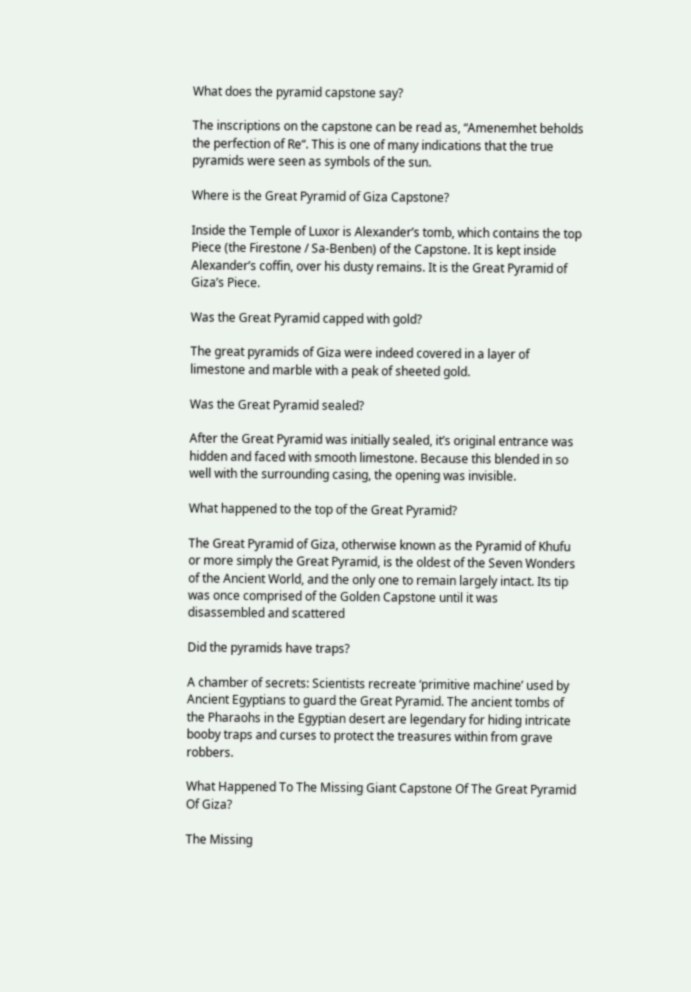What does the pyramid capstone say?

The inscriptions on the capstone can be read as, “Amenemhet beholds the perfection of Re“. This is one of many indications that the true pyramids were seen as symbols of the sun.

Where is the Great Pyramid of Giza Capstone?

Inside the Temple of Luxor is Alexander’s tomb, which contains the top Piece (the Firestone / Sa-Benben) of the Capstone. It is kept inside Alexander’s coffin, over his dusty remains. It is the Great Pyramid of Giza’s Piece.

Was the Great Pyramid capped with gold?

The great pyramids of Giza were indeed covered in a layer of limestone and marble with a peak of sheeted gold.

Was the Great Pyramid sealed?

After the Great Pyramid was initially sealed, it’s original entrance was hidden and faced with smooth limestone. Because this blended in so well with the surrounding casing, the opening was invisible.

What happened to the top of the Great Pyramid?

The Great Pyramid of Giza, otherwise known as the Pyramid of Khufu or more simply the Great Pyramid, is the oldest of the Seven Wonders of the Ancient World, and the only one to remain largely intact. Its tip was once comprised of the Golden Capstone until it was
disassembled and scattered

Did the pyramids have traps?

A chamber of secrets: Scientists recreate ‘primitive machine’ used by Ancient Egyptians to guard the Great Pyramid. The ancient tombs of the Pharaohs in the Egyptian desert are legendary for hiding intricate booby traps and curses to protect the treasures within from grave robbers.

What Happened To The Missing Giant Capstone Of The Great Pyramid Of Giza?

The Missing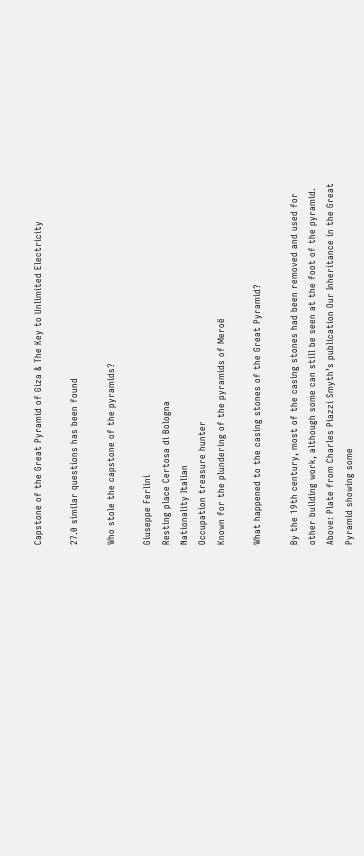Capstone of the Great Pyramid of Giza & The Key to Unlimited Electricity

27.0 similar questions has been found

Who stole the capstone of the pyramids?

Giuseppe Ferlini
Resting place Certosa di Bologna
Nationality Italian
Occupation treasure hunter
Known for the plundering of the pyramids of Meroë

What happened to the casing stones of the Great Pyramid?

By the 19th century, most of the casing stones had been removed and used for other building work, although some can still be seen at the foot of the pyramid. Above: Plate from Charles Piazzi Smyth’s publication Our Inheritance in the Great Pyramid showing some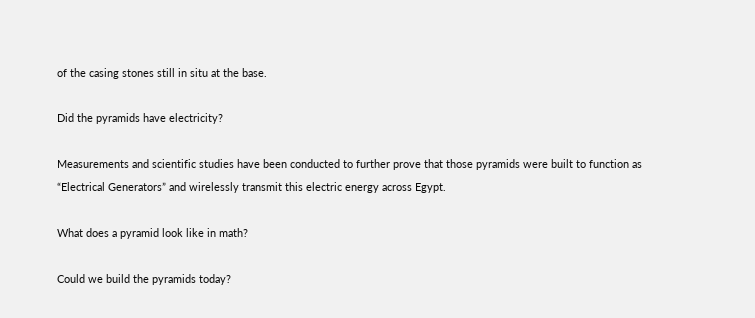of the casing stones still in situ at the base.

Did the pyramids have electricity?

Measurements and scientific studies have been conducted to further prove that those pyramids were built to function as “Electrical Generators” and wirelessly transmit this electric energy across Egypt.

What does a pyramid look like in math?

Could we build the pyramids today?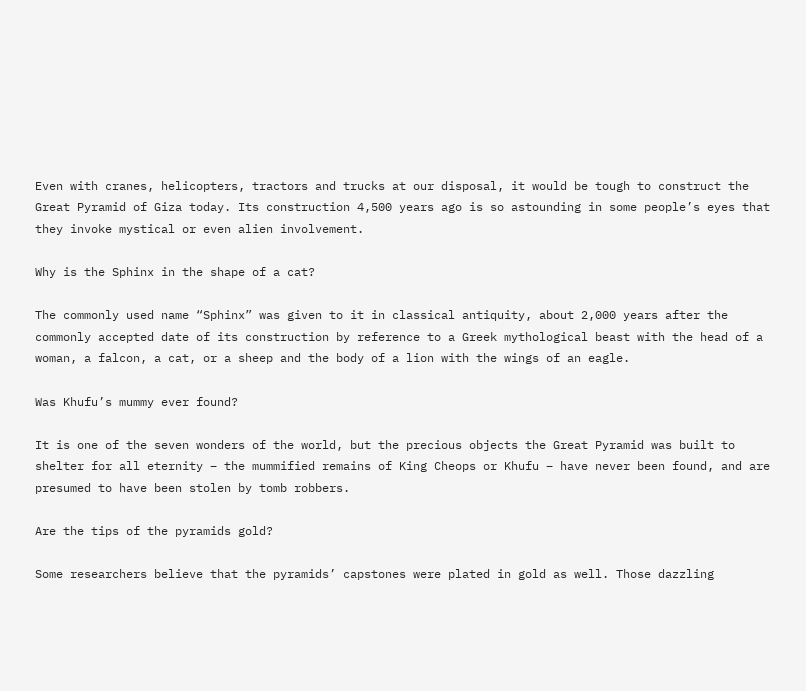Even with cranes, helicopters, tractors and trucks at our disposal, it would be tough to construct the Great Pyramid of Giza today. Its construction 4,500 years ago is so astounding in some people’s eyes that they invoke mystical or even alien involvement.

Why is the Sphinx in the shape of a cat?

The commonly used name “Sphinx” was given to it in classical antiquity, about 2,000 years after the commonly accepted date of its construction by reference to a Greek mythological beast with the head of a woman, a falcon, a cat, or a sheep and the body of a lion with the wings of an eagle.

Was Khufu’s mummy ever found?

It is one of the seven wonders of the world, but the precious objects the Great Pyramid was built to shelter for all eternity – the mummified remains of King Cheops or Khufu – have never been found, and are presumed to have been stolen by tomb robbers.

Are the tips of the pyramids gold?

Some researchers believe that the pyramids’ capstones were plated in gold as well. Those dazzling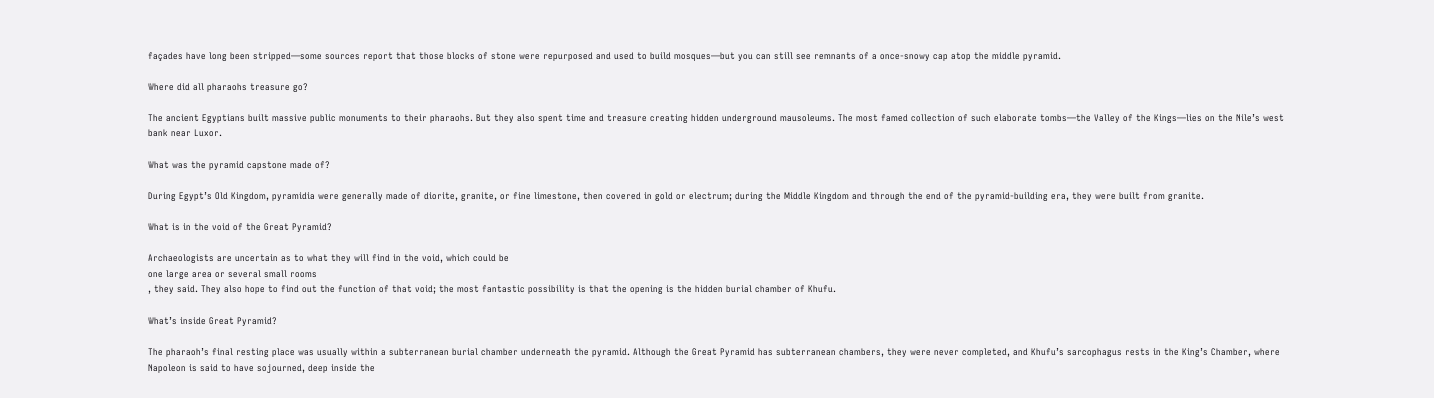façades have long been stripped—some sources report that those blocks of stone were repurposed and used to build mosques—but you can still see remnants of a once-snowy cap atop the middle pyramid.

Where did all pharaohs treasure go?

The ancient Egyptians built massive public monuments to their pharaohs. But they also spent time and treasure creating hidden underground mausoleums. The most famed collection of such elaborate tombs—the Valley of the Kings—lies on the Nile’s west bank near Luxor.

What was the pyramid capstone made of?

During Egypt’s Old Kingdom, pyramidia were generally made of diorite, granite, or fine limestone, then covered in gold or electrum; during the Middle Kingdom and through the end of the pyramid-building era, they were built from granite.

What is in the void of the Great Pyramid?

Archaeologists are uncertain as to what they will find in the void, which could be
one large area or several small rooms
, they said. They also hope to find out the function of that void; the most fantastic possibility is that the opening is the hidden burial chamber of Khufu.

What’s inside Great Pyramid?

The pharaoh’s final resting place was usually within a subterranean burial chamber underneath the pyramid. Although the Great Pyramid has subterranean chambers, they were never completed, and Khufu’s sarcophagus rests in the King’s Chamber, where Napoleon is said to have sojourned, deep inside the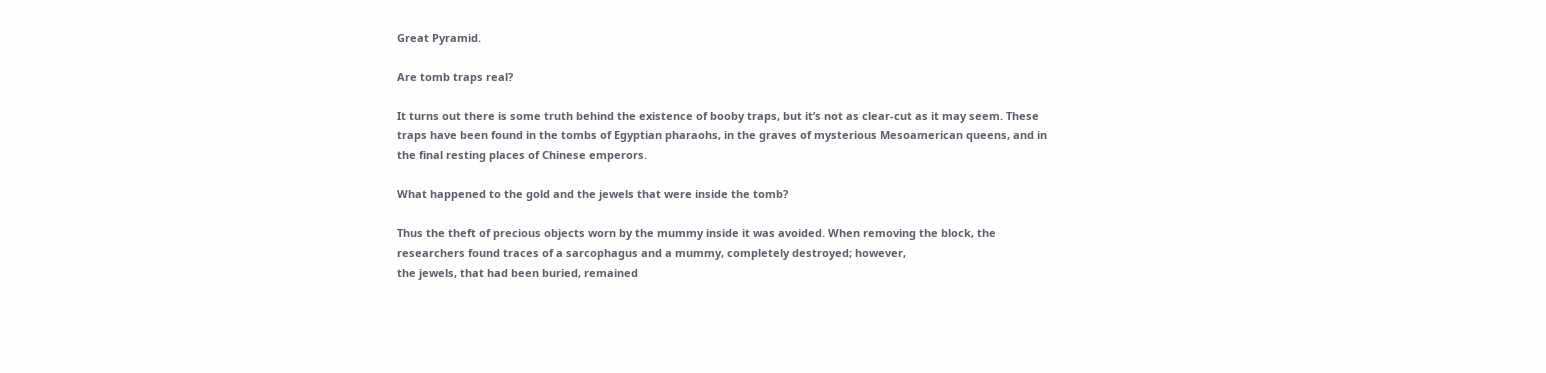Great Pyramid.

Are tomb traps real?

It turns out there is some truth behind the existence of booby traps, but it’s not as clear-cut as it may seem. These traps have been found in the tombs of Egyptian pharaohs, in the graves of mysterious Mesoamerican queens, and in the final resting places of Chinese emperors.

What happened to the gold and the jewels that were inside the tomb?

Thus the theft of precious objects worn by the mummy inside it was avoided. When removing the block, the researchers found traces of a sarcophagus and a mummy, completely destroyed; however,
the jewels, that had been buried, remained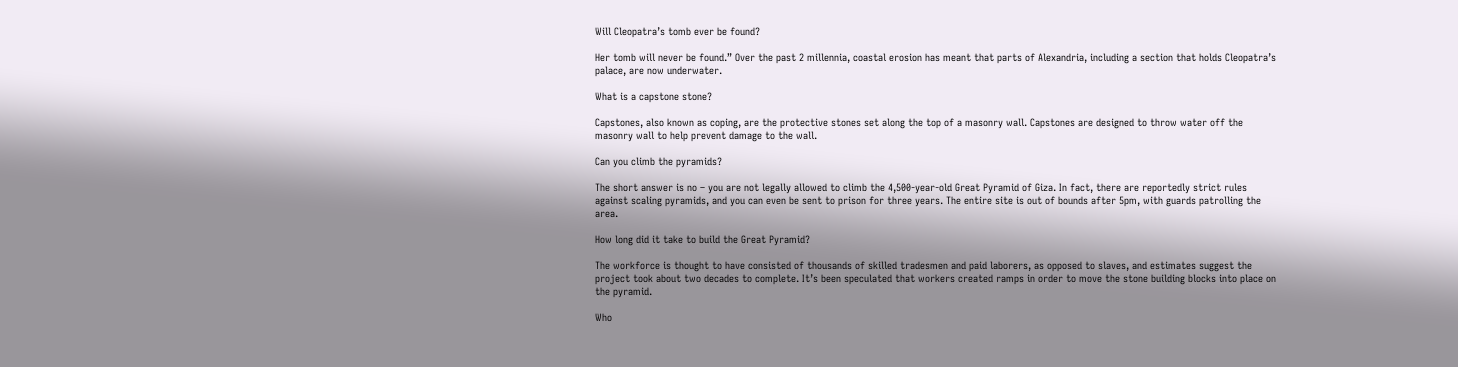Will Cleopatra’s tomb ever be found?

Her tomb will never be found.” Over the past 2 millennia, coastal erosion has meant that parts of Alexandria, including a section that holds Cleopatra’s palace, are now underwater.

What is a capstone stone?

Capstones, also known as coping, are the protective stones set along the top of a masonry wall. Capstones are designed to throw water off the masonry wall to help prevent damage to the wall.

Can you climb the pyramids?

The short answer is no – you are not legally allowed to climb the 4,500-year-old Great Pyramid of Giza. In fact, there are reportedly strict rules against scaling pyramids, and you can even be sent to prison for three years. The entire site is out of bounds after 5pm, with guards patrolling the area.

How long did it take to build the Great Pyramid?

The workforce is thought to have consisted of thousands of skilled tradesmen and paid laborers, as opposed to slaves, and estimates suggest the project took about two decades to complete. It’s been speculated that workers created ramps in order to move the stone building blocks into place on the pyramid.

Who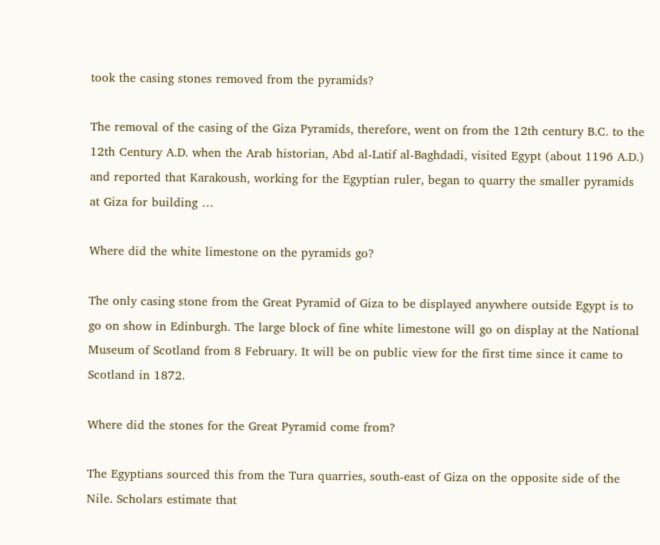took the casing stones removed from the pyramids?

The removal of the casing of the Giza Pyramids, therefore, went on from the 12th century B.C. to the 12th Century A.D. when the Arab historian, Abd al-Latif al-Baghdadi, visited Egypt (about 1196 A.D.) and reported that Karakoush, working for the Egyptian ruler, began to quarry the smaller pyramids at Giza for building …

Where did the white limestone on the pyramids go?

The only casing stone from the Great Pyramid of Giza to be displayed anywhere outside Egypt is to go on show in Edinburgh. The large block of fine white limestone will go on display at the National Museum of Scotland from 8 February. It will be on public view for the first time since it came to Scotland in 1872.

Where did the stones for the Great Pyramid come from?

The Egyptians sourced this from the Tura quarries, south-east of Giza on the opposite side of the Nile. Scholars estimate that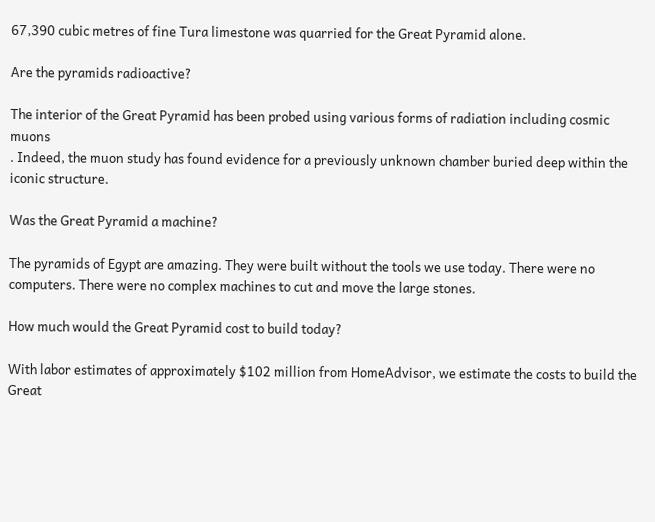67,390 cubic metres of fine Tura limestone was quarried for the Great Pyramid alone.

Are the pyramids radioactive?

The interior of the Great Pyramid has been probed using various forms of radiation including cosmic muons
. Indeed, the muon study has found evidence for a previously unknown chamber buried deep within the iconic structure.

Was the Great Pyramid a machine?

The pyramids of Egypt are amazing. They were built without the tools we use today. There were no computers. There were no complex machines to cut and move the large stones.

How much would the Great Pyramid cost to build today?

With labor estimates of approximately $102 million from HomeAdvisor, we estimate the costs to build the Great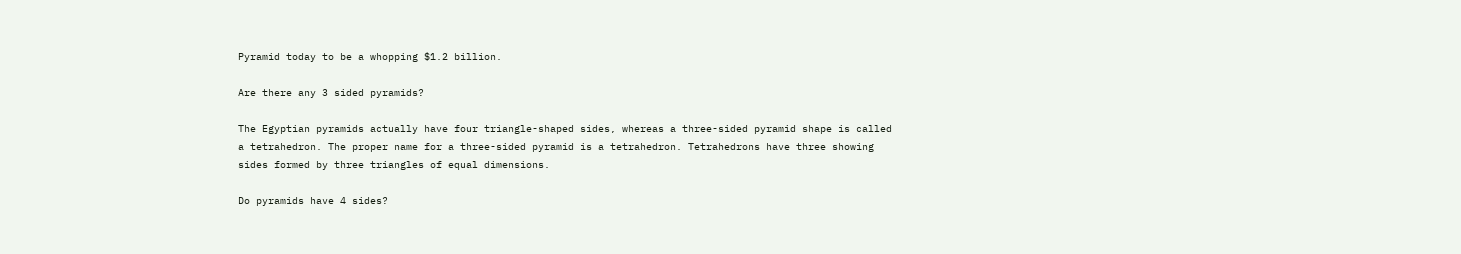Pyramid today to be a whopping $1.2 billion.

Are there any 3 sided pyramids?

The Egyptian pyramids actually have four triangle-shaped sides, whereas a three-sided pyramid shape is called a tetrahedron. The proper name for a three-sided pyramid is a tetrahedron. Tetrahedrons have three showing sides formed by three triangles of equal dimensions.

Do pyramids have 4 sides?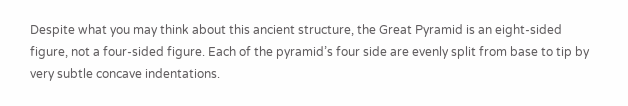Despite what you may think about this ancient structure, the Great Pyramid is an eight-sided figure, not a four-sided figure. Each of the pyramid’s four side are evenly split from base to tip by very subtle concave indentations.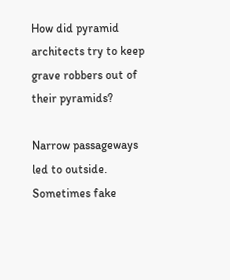How did pyramid architects try to keep grave robbers out of their pyramids?

Narrow passageways led to outside. Sometimes fake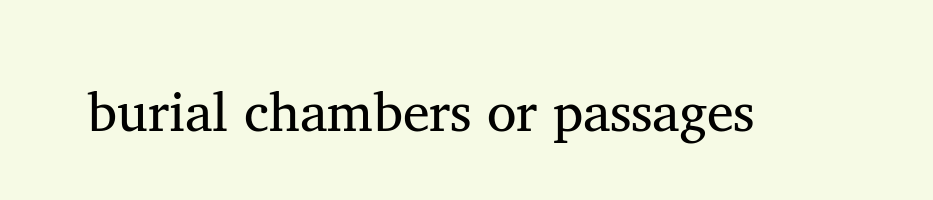burial chambers or passages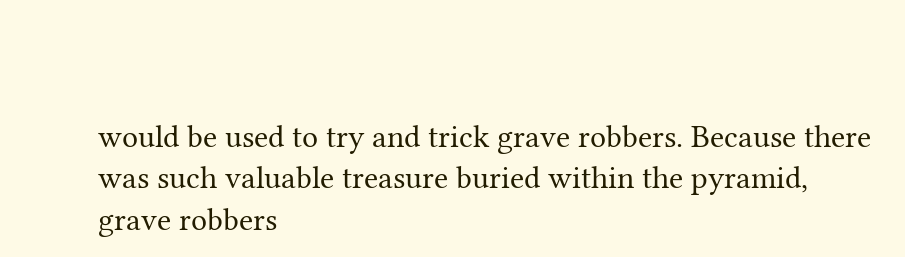would be used to try and trick grave robbers. Because there was such valuable treasure buried within the pyramid, grave robbers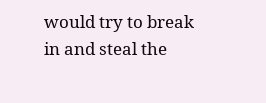would try to break in and steal the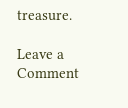treasure.

Leave a Comment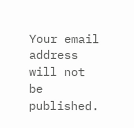Your email address will not be published.